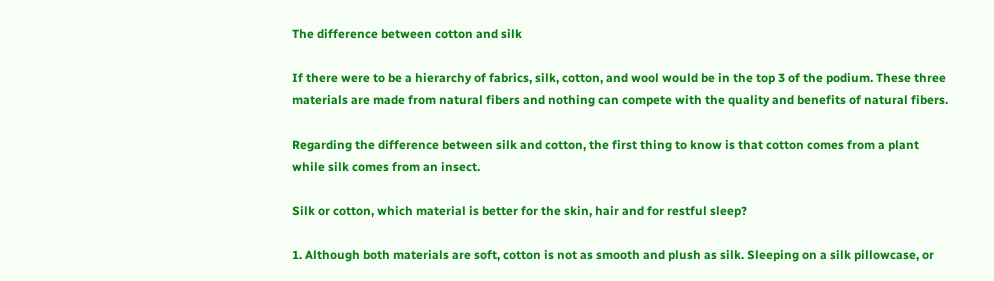The difference between cotton and silk

If there were to be a hierarchy of fabrics, silk, cotton, and wool would be in the top 3 of the podium. These three materials are made from natural fibers and nothing can compete with the quality and benefits of natural fibers.

Regarding the difference between silk and cotton, the first thing to know is that cotton comes from a plant while silk comes from an insect.

Silk or cotton, which material is better for the skin, hair and for restful sleep?

1. Although both materials are soft, cotton is not as smooth and plush as silk. Sleeping on a silk pillowcase, or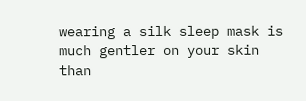wearing a silk sleep mask is much gentler on your skin than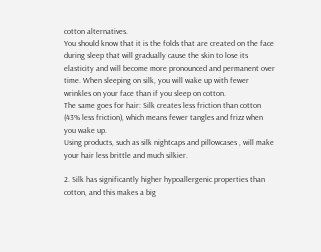cotton alternatives.
You should know that it is the folds that are created on the face during sleep that will gradually cause the skin to lose its elasticity and will become more pronounced and permanent over time. When sleeping on silk, you will wake up with fewer wrinkles on your face than if you sleep on cotton.
The same goes for hair: Silk creates less friction than cotton (43% less friction), which means fewer tangles and frizz when you wake up.
Using products, such as silk nightcaps and pillowcases , will make your hair less brittle and much silkier.

2. Silk has significantly higher hypoallergenic properties than cotton, and this makes a big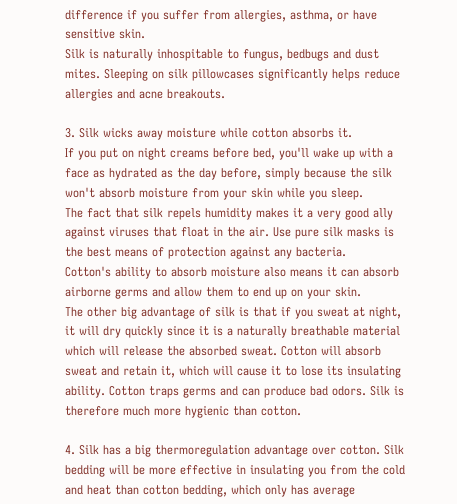difference if you suffer from allergies, asthma, or have sensitive skin.
Silk is naturally inhospitable to fungus, bedbugs and dust mites. Sleeping on silk pillowcases significantly helps reduce allergies and acne breakouts.

3. Silk wicks away moisture while cotton absorbs it.
If you put on night creams before bed, you'll wake up with a face as hydrated as the day before, simply because the silk won't absorb moisture from your skin while you sleep.
The fact that silk repels humidity makes it a very good ally against viruses that float in the air. Use pure silk masks is the best means of protection against any bacteria.
Cotton's ability to absorb moisture also means it can absorb airborne germs and allow them to end up on your skin.
The other big advantage of silk is that if you sweat at night, it will dry quickly since it is a naturally breathable material which will release the absorbed sweat. Cotton will absorb sweat and retain it, which will cause it to lose its insulating ability. Cotton traps germs and can produce bad odors. Silk is therefore much more hygienic than cotton.

4. Silk has a big thermoregulation advantage over cotton. Silk bedding will be more effective in insulating you from the cold and heat than cotton bedding, which only has average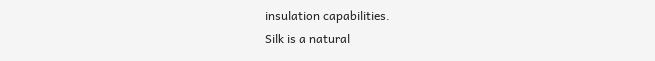insulation capabilities.
Silk is a natural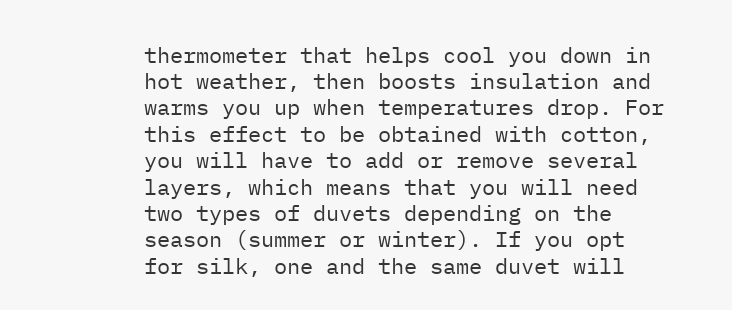thermometer that helps cool you down in hot weather, then boosts insulation and warms you up when temperatures drop. For this effect to be obtained with cotton, you will have to add or remove several layers, which means that you will need two types of duvets depending on the season (summer or winter). If you opt for silk, one and the same duvet will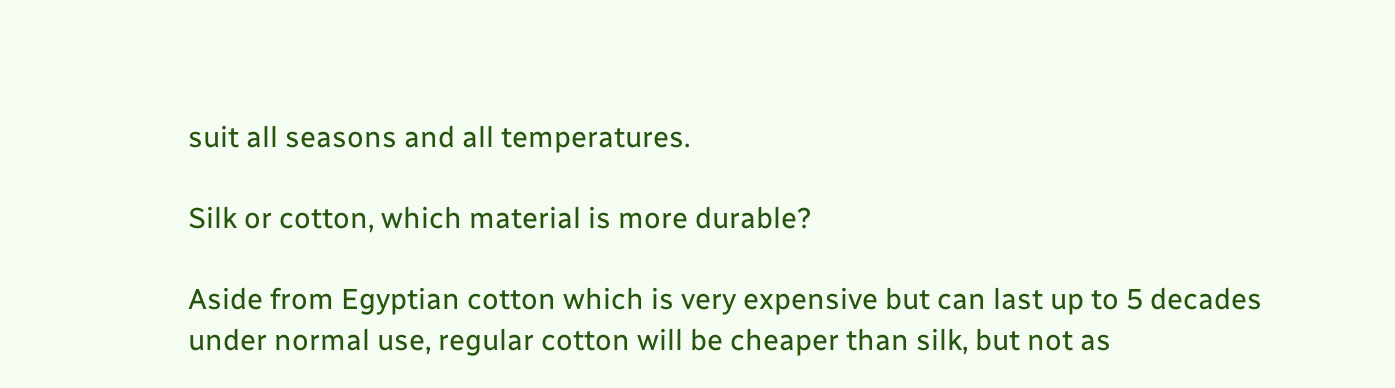suit all seasons and all temperatures.

Silk or cotton, which material is more durable?

Aside from Egyptian cotton which is very expensive but can last up to 5 decades under normal use, regular cotton will be cheaper than silk, but not as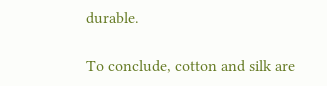durable.

To conclude, cotton and silk are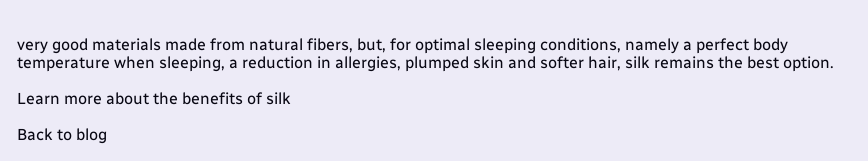very good materials made from natural fibers, but, for optimal sleeping conditions, namely a perfect body temperature when sleeping, a reduction in allergies, plumped skin and softer hair, silk remains the best option.

Learn more about the benefits of silk

Back to blog